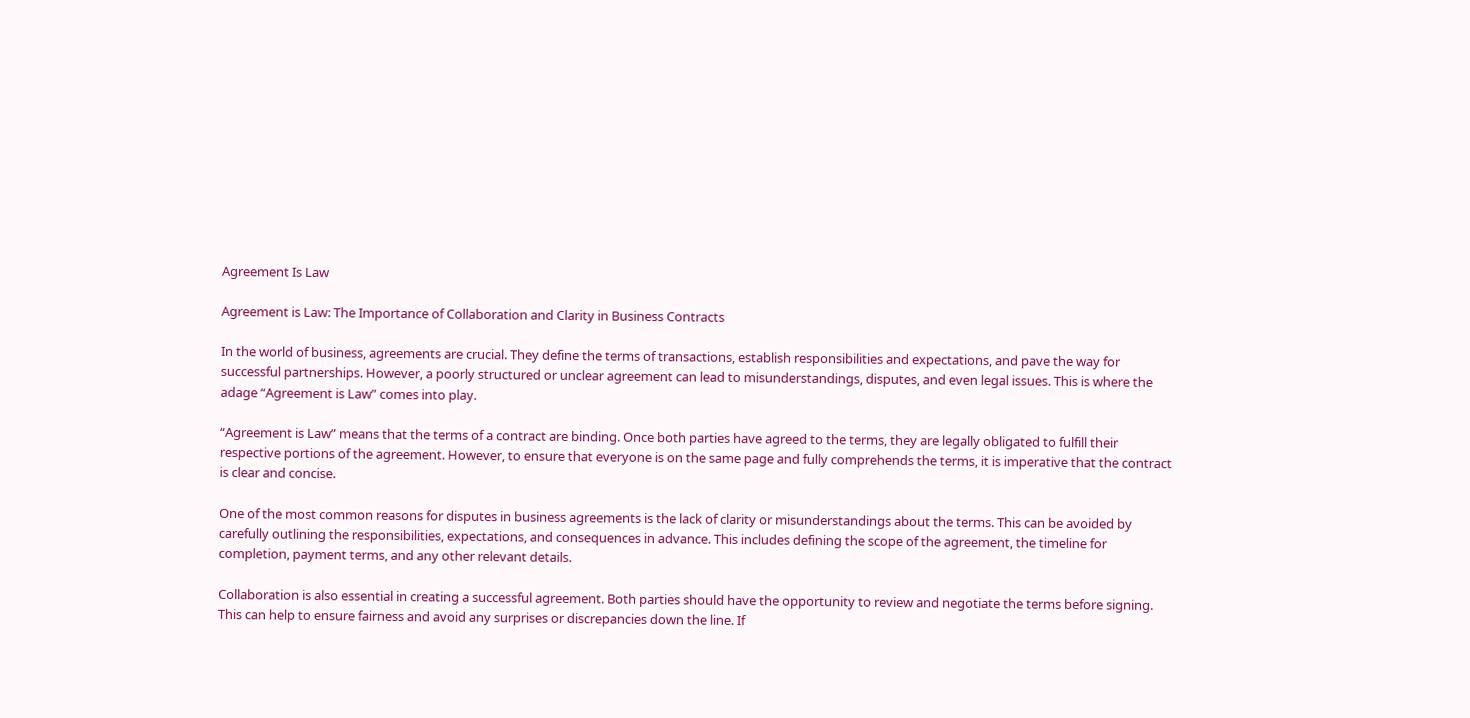Agreement Is Law

Agreement is Law: The Importance of Collaboration and Clarity in Business Contracts

In the world of business, agreements are crucial. They define the terms of transactions, establish responsibilities and expectations, and pave the way for successful partnerships. However, a poorly structured or unclear agreement can lead to misunderstandings, disputes, and even legal issues. This is where the adage “Agreement is Law” comes into play.

“Agreement is Law” means that the terms of a contract are binding. Once both parties have agreed to the terms, they are legally obligated to fulfill their respective portions of the agreement. However, to ensure that everyone is on the same page and fully comprehends the terms, it is imperative that the contract is clear and concise.

One of the most common reasons for disputes in business agreements is the lack of clarity or misunderstandings about the terms. This can be avoided by carefully outlining the responsibilities, expectations, and consequences in advance. This includes defining the scope of the agreement, the timeline for completion, payment terms, and any other relevant details.

Collaboration is also essential in creating a successful agreement. Both parties should have the opportunity to review and negotiate the terms before signing. This can help to ensure fairness and avoid any surprises or discrepancies down the line. If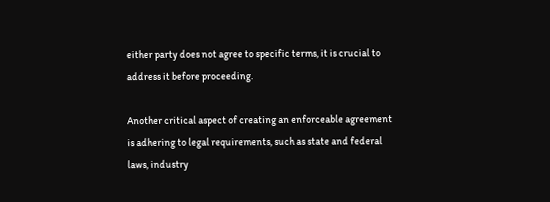either party does not agree to specific terms, it is crucial to address it before proceeding.

Another critical aspect of creating an enforceable agreement is adhering to legal requirements, such as state and federal laws, industry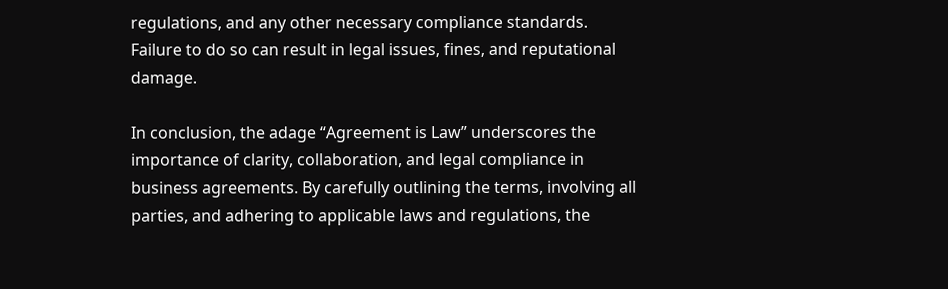regulations, and any other necessary compliance standards. Failure to do so can result in legal issues, fines, and reputational damage.

In conclusion, the adage “Agreement is Law” underscores the importance of clarity, collaboration, and legal compliance in business agreements. By carefully outlining the terms, involving all parties, and adhering to applicable laws and regulations, the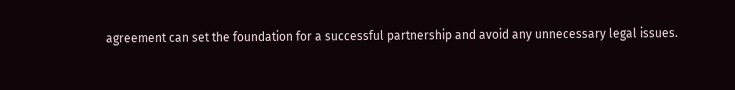agreement can set the foundation for a successful partnership and avoid any unnecessary legal issues.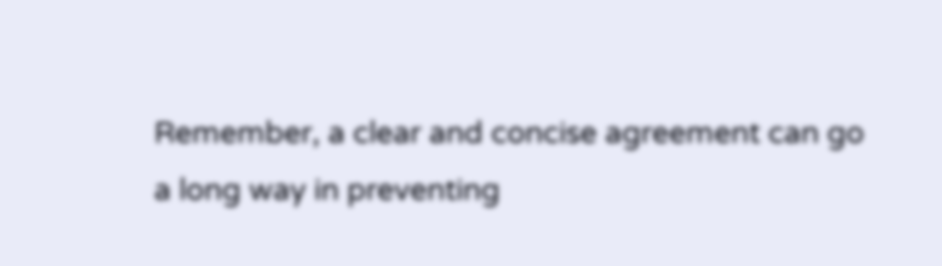Remember, a clear and concise agreement can go a long way in preventing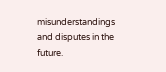misunderstandings and disputes in the future.